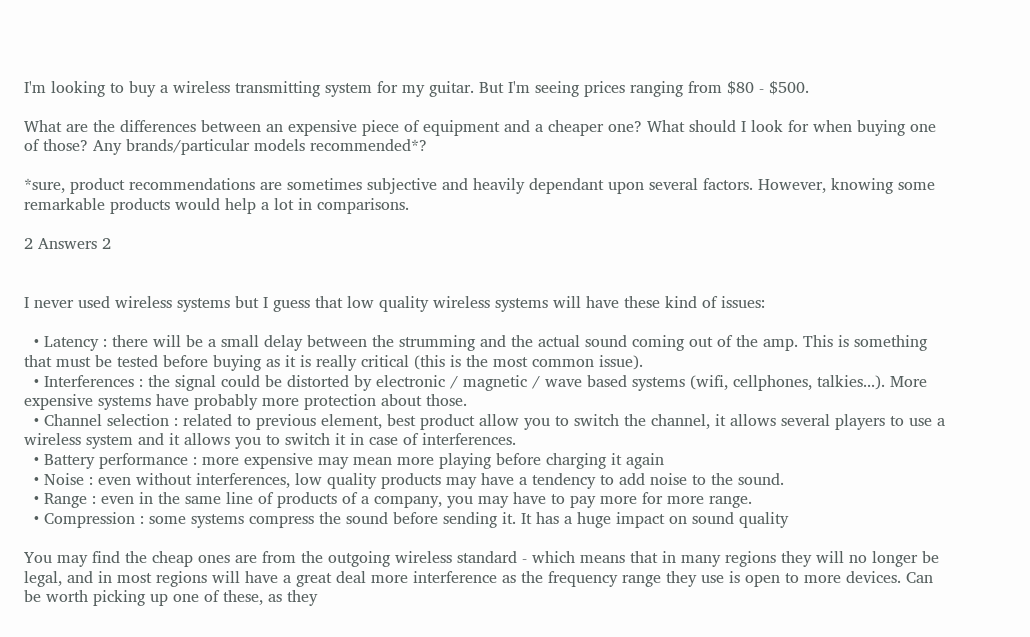I'm looking to buy a wireless transmitting system for my guitar. But I'm seeing prices ranging from $80 - $500.

What are the differences between an expensive piece of equipment and a cheaper one? What should I look for when buying one of those? Any brands/particular models recommended*?

*sure, product recommendations are sometimes subjective and heavily dependant upon several factors. However, knowing some remarkable products would help a lot in comparisons.

2 Answers 2


I never used wireless systems but I guess that low quality wireless systems will have these kind of issues:

  • Latency : there will be a small delay between the strumming and the actual sound coming out of the amp. This is something that must be tested before buying as it is really critical (this is the most common issue).
  • Interferences : the signal could be distorted by electronic / magnetic / wave based systems (wifi, cellphones, talkies...). More expensive systems have probably more protection about those.
  • Channel selection : related to previous element, best product allow you to switch the channel, it allows several players to use a wireless system and it allows you to switch it in case of interferences.
  • Battery performance : more expensive may mean more playing before charging it again
  • Noise : even without interferences, low quality products may have a tendency to add noise to the sound.
  • Range : even in the same line of products of a company, you may have to pay more for more range.
  • Compression : some systems compress the sound before sending it. It has a huge impact on sound quality

You may find the cheap ones are from the outgoing wireless standard - which means that in many regions they will no longer be legal, and in most regions will have a great deal more interference as the frequency range they use is open to more devices. Can be worth picking up one of these, as they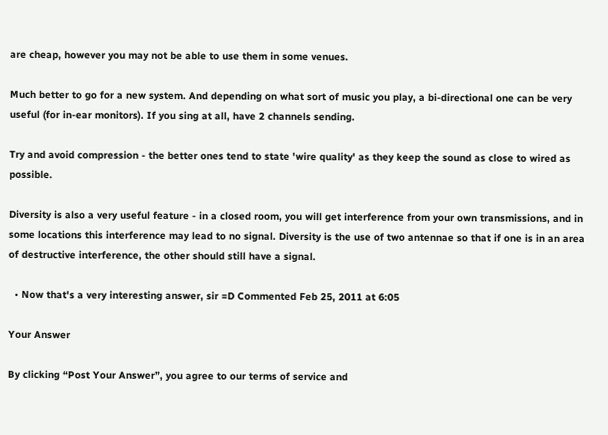are cheap, however you may not be able to use them in some venues.

Much better to go for a new system. And depending on what sort of music you play, a bi-directional one can be very useful (for in-ear monitors). If you sing at all, have 2 channels sending.

Try and avoid compression - the better ones tend to state 'wire quality' as they keep the sound as close to wired as possible.

Diversity is also a very useful feature - in a closed room, you will get interference from your own transmissions, and in some locations this interference may lead to no signal. Diversity is the use of two antennae so that if one is in an area of destructive interference, the other should still have a signal.

  • Now that's a very interesting answer, sir =D Commented Feb 25, 2011 at 6:05

Your Answer

By clicking “Post Your Answer”, you agree to our terms of service and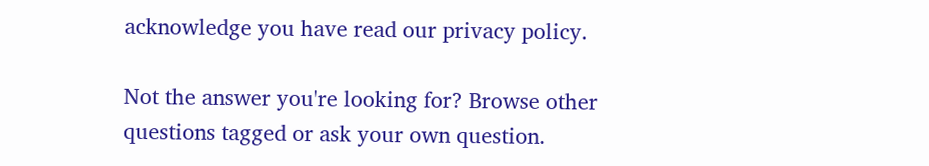acknowledge you have read our privacy policy.

Not the answer you're looking for? Browse other questions tagged or ask your own question.